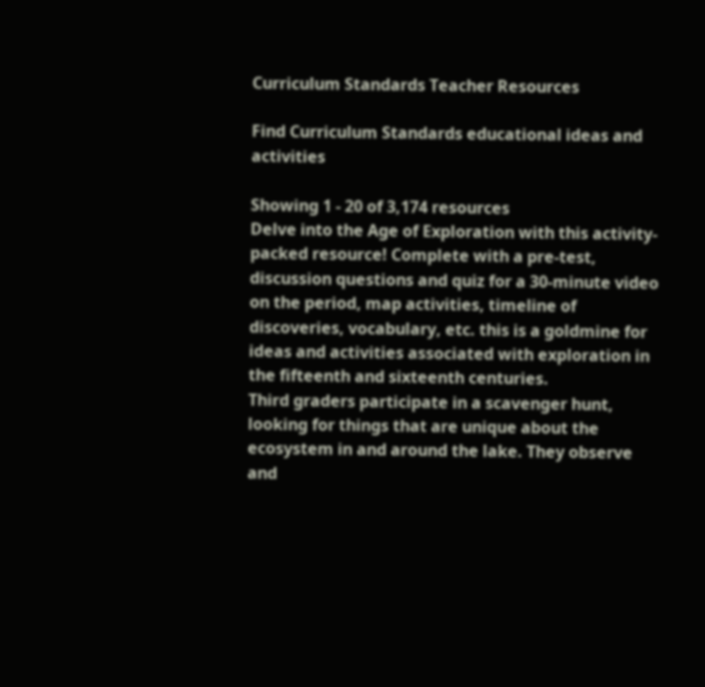Curriculum Standards Teacher Resources

Find Curriculum Standards educational ideas and activities

Showing 1 - 20 of 3,174 resources
Delve into the Age of Exploration with this activity-packed resource! Complete with a pre-test, discussion questions and quiz for a 30-minute video on the period, map activities, timeline of discoveries, vocabulary, etc. this is a goldmine for ideas and activities associated with exploration in the fifteenth and sixteenth centuries.
Third graders participate in a scavenger hunt, looking for things that are unique about the ecosystem in and around the lake. They observe and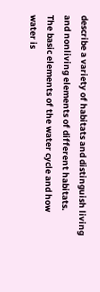describe a variety of habitats and distinguish living and nonliving elements of different habitats.
The basic elements of the water cycle and how water is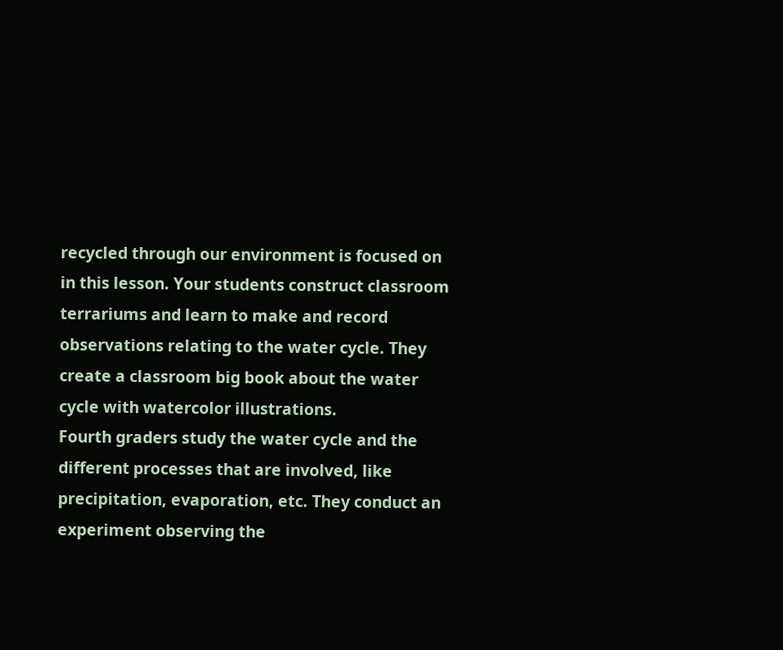recycled through our environment is focused on in this lesson. Your students construct classroom terrariums and learn to make and record observations relating to the water cycle. They create a classroom big book about the water cycle with watercolor illustrations.
Fourth graders study the water cycle and the different processes that are involved, like precipitation, evaporation, etc. They conduct an experiment observing the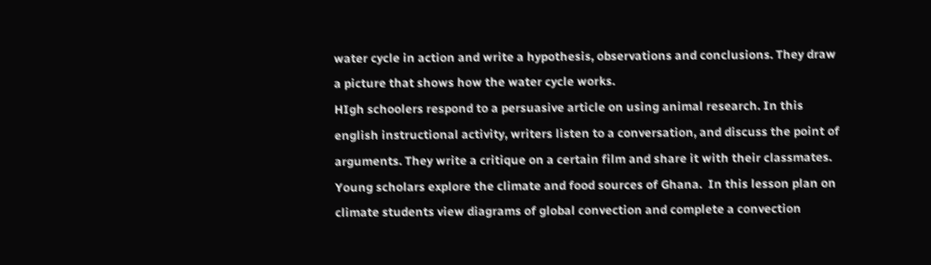water cycle in action and write a hypothesis, observations and conclusions. They draw a picture that shows how the water cycle works.
HIgh schoolers respond to a persuasive article on using animal research. In this english instructional activity, writers listen to a conversation, and discuss the point of arguments. They write a critique on a certain film and share it with their classmates.
Young scholars explore the climate and food sources of Ghana.  In this lesson plan on climate students view diagrams of global convection and complete a convection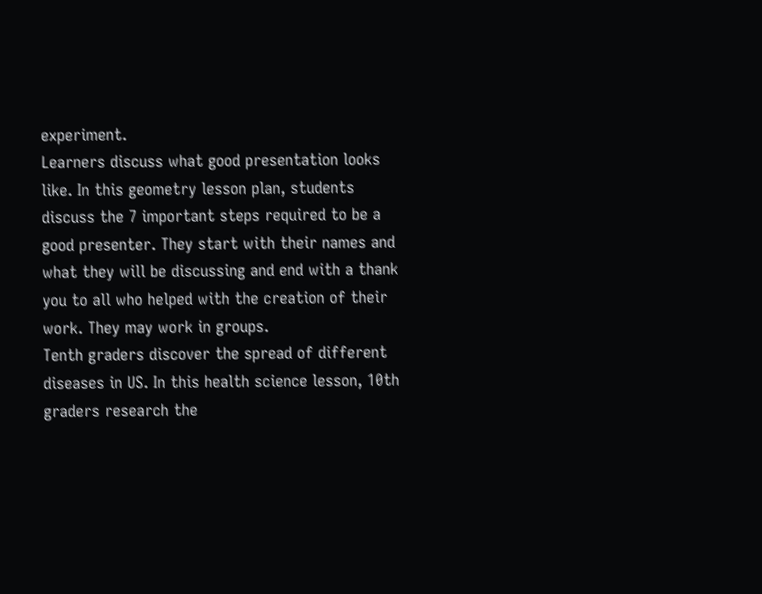experiment.
Learners discuss what good presentation looks like. In this geometry lesson plan, students discuss the 7 important steps required to be a good presenter. They start with their names and what they will be discussing and end with a thank you to all who helped with the creation of their work. They may work in groups.
Tenth graders discover the spread of different diseases in US. In this health science lesson, 10th graders research the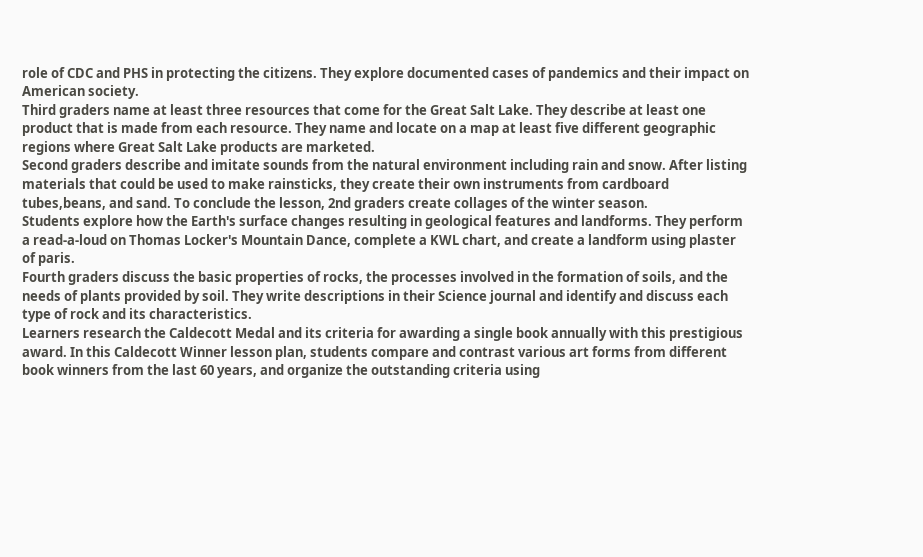role of CDC and PHS in protecting the citizens. They explore documented cases of pandemics and their impact on American society.
Third graders name at least three resources that come for the Great Salt Lake. They describe at least one product that is made from each resource. They name and locate on a map at least five different geographic regions where Great Salt Lake products are marketed.
Second graders describe and imitate sounds from the natural environment including rain and snow. After listing materials that could be used to make rainsticks, they create their own instruments from cardboard tubes,beans, and sand. To conclude the lesson, 2nd graders create collages of the winter season.
Students explore how the Earth's surface changes resulting in geological features and landforms. They perform a read-a-loud on Thomas Locker's Mountain Dance, complete a KWL chart, and create a landform using plaster of paris.
Fourth graders discuss the basic properties of rocks, the processes involved in the formation of soils, and the needs of plants provided by soil. They write descriptions in their Science journal and identify and discuss each type of rock and its characteristics.
Learners research the Caldecott Medal and its criteria for awarding a single book annually with this prestigious award. In this Caldecott Winner lesson plan, students compare and contrast various art forms from different book winners from the last 60 years, and organize the outstanding criteria using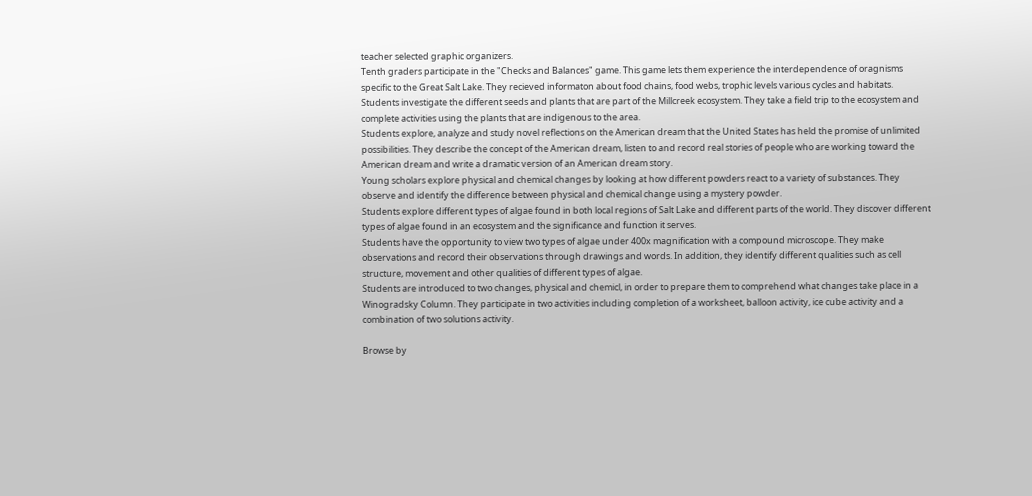teacher selected graphic organizers.
Tenth graders participate in the "Checks and Balances" game. This game lets them experience the interdependence of oragnisms specific to the Great Salt Lake. They recieved informaton about food chains, food webs, trophic levels various cycles and habitats.
Students investigate the different seeds and plants that are part of the Millcreek ecosystem. They take a field trip to the ecosystem and complete activities using the plants that are indigenous to the area.
Students explore, analyze and study novel reflections on the American dream that the United States has held the promise of unlimited possibilities. They describe the concept of the American dream, listen to and record real stories of people who are working toward the American dream and write a dramatic version of an American dream story.
Young scholars explore physical and chemical changes by looking at how different powders react to a variety of substances. They observe and identify the difference between physical and chemical change using a mystery powder.
Students explore different types of algae found in both local regions of Salt Lake and different parts of the world. They discover different types of algae found in an ecosystem and the significance and function it serves.
Students have the opportunity to view two types of algae under 400x magnification with a compound microscope. They make observations and record their observations through drawings and words. In addition, they identify different qualities such as cell structure, movement and other qualities of different types of algae.
Students are introduced to two changes, physical and chemicl, in order to prepare them to comprehend what changes take place in a Winogradsky Column. They participate in two activities including completion of a worksheet, balloon activity, ice cube activity and a combination of two solutions activity.

Browse by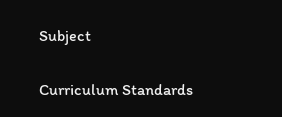Subject

Curriculum Standards